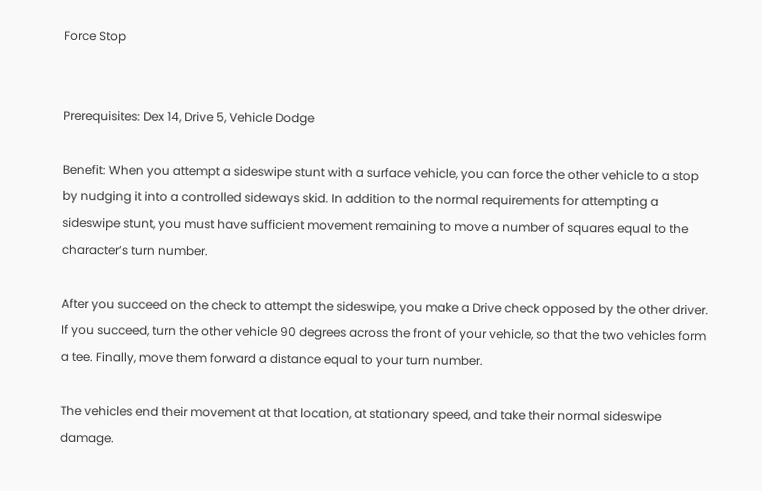Force Stop


Prerequisites: Dex 14, Drive 5, Vehicle Dodge

Benefit: When you attempt a sideswipe stunt with a surface vehicle, you can force the other vehicle to a stop by nudging it into a controlled sideways skid. In addition to the normal requirements for attempting a sideswipe stunt, you must have sufficient movement remaining to move a number of squares equal to the character’s turn number.

After you succeed on the check to attempt the sideswipe, you make a Drive check opposed by the other driver. If you succeed, turn the other vehicle 90 degrees across the front of your vehicle, so that the two vehicles form a tee. Finally, move them forward a distance equal to your turn number.

The vehicles end their movement at that location, at stationary speed, and take their normal sideswipe damage.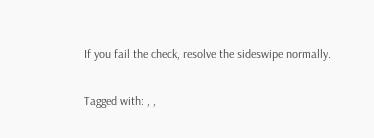If you fail the check, resolve the sideswipe normally.

Tagged with: , ,